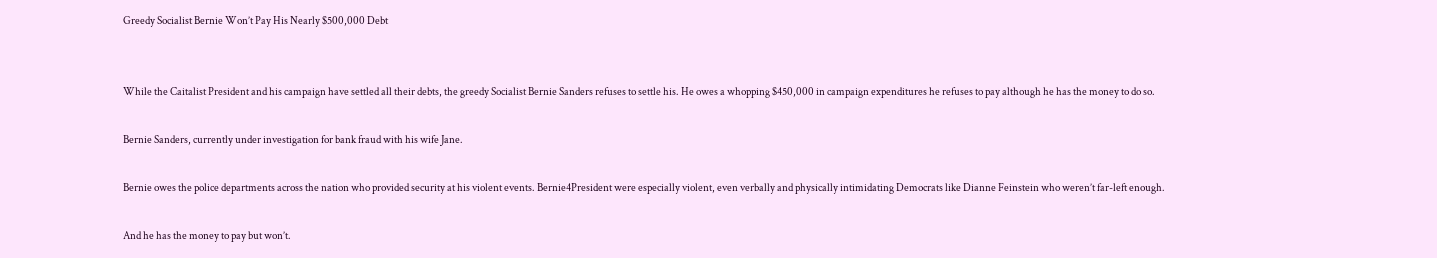Greedy Socialist Bernie Won’t Pay His Nearly $500,000 Debt


While the Caitalist President and his campaign have settled all their debts, the greedy Socialist Bernie Sanders refuses to settle his. He owes a whopping $450,000 in campaign expenditures he refuses to pay although he has the money to do so.

Bernie Sanders, currently under investigation for bank fraud with his wife Jane.

Bernie owes the police departments across the nation who provided security at his violent events. Bernie4President were especially violent, even verbally and physically intimidating Democrats like Dianne Feinstein who weren’t far-left enough.

And he has the money to pay but won’t.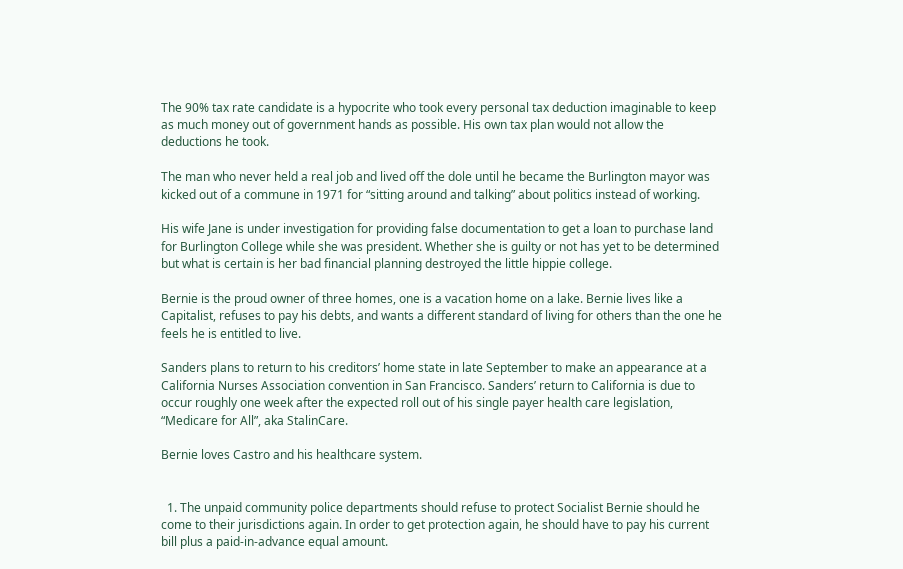The 90% tax rate candidate is a hypocrite who took every personal tax deduction imaginable to keep as much money out of government hands as possible. His own tax plan would not allow the deductions he took.

The man who never held a real job and lived off the dole until he became the Burlington mayor was kicked out of a commune in 1971 for “sitting around and talking” about politics instead of working.

His wife Jane is under investigation for providing false documentation to get a loan to purchase land for Burlington College while she was president. Whether she is guilty or not has yet to be determined but what is certain is her bad financial planning destroyed the little hippie college.

Bernie is the proud owner of three homes, one is a vacation home on a lake. Bernie lives like a Capitalist, refuses to pay his debts, and wants a different standard of living for others than the one he feels he is entitled to live.

Sanders plans to return to his creditors’ home state in late September to make an appearance at a California Nurses Association convention in San Francisco. Sanders’ return to California is due to occur roughly one week after the expected roll out of his single payer health care legislation, “Medicare for All”, aka StalinCare.

Bernie loves Castro and his healthcare system.


  1. The unpaid community police departments should refuse to protect Socialist Bernie should he come to their jurisdictions again. In order to get protection again, he should have to pay his current bill plus a paid-in-advance equal amount.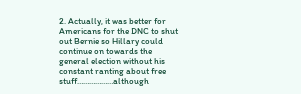2. Actually, it was better for Americans for the DNC to shut out Bernie so Hillary could continue on towards the general election without his constant ranting about free stuff………………although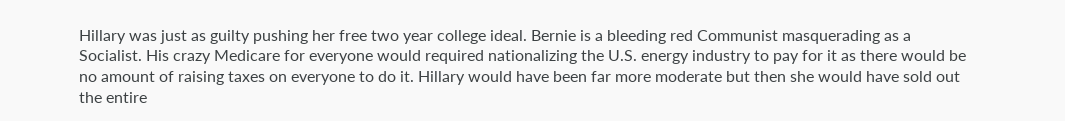Hillary was just as guilty pushing her free two year college ideal. Bernie is a bleeding red Communist masquerading as a Socialist. His crazy Medicare for everyone would required nationalizing the U.S. energy industry to pay for it as there would be no amount of raising taxes on everyone to do it. Hillary would have been far more moderate but then she would have sold out the entire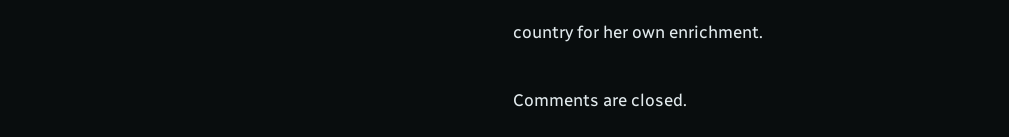country for her own enrichment.

Comments are closed.